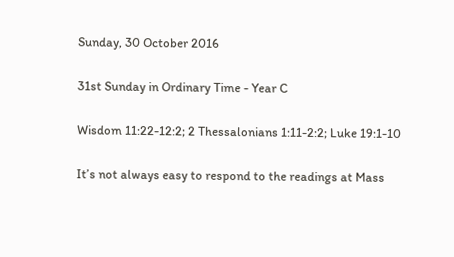Sunday, 30 October 2016

31st Sunday in Ordinary Time - Year C

Wisdom 11:22-12:2; 2 Thessalonians 1:11-2:2; Luke 19:1-10

It’s not always easy to respond to the readings at Mass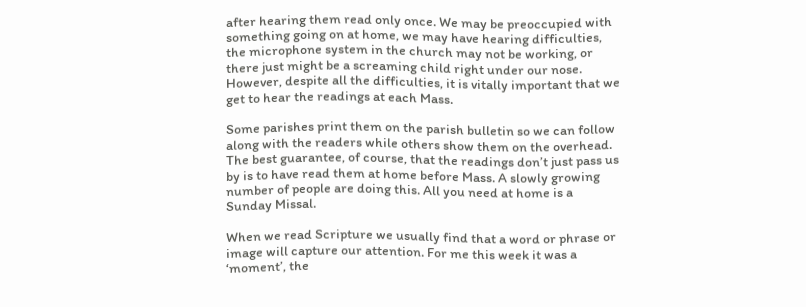after hearing them read only once. We may be preoccupied with something going on at home, we may have hearing difficulties, the microphone system in the church may not be working, or there just might be a screaming child right under our nose. However, despite all the difficulties, it is vitally important that we get to hear the readings at each Mass.

Some parishes print them on the parish bulletin so we can follow along with the readers while others show them on the overhead. The best guarantee, of course, that the readings don’t just pass us by is to have read them at home before Mass. A slowly growing number of people are doing this. All you need at home is a Sunday Missal.

When we read Scripture we usually find that a word or phrase or image will capture our attention. For me this week it was a ‘moment’, the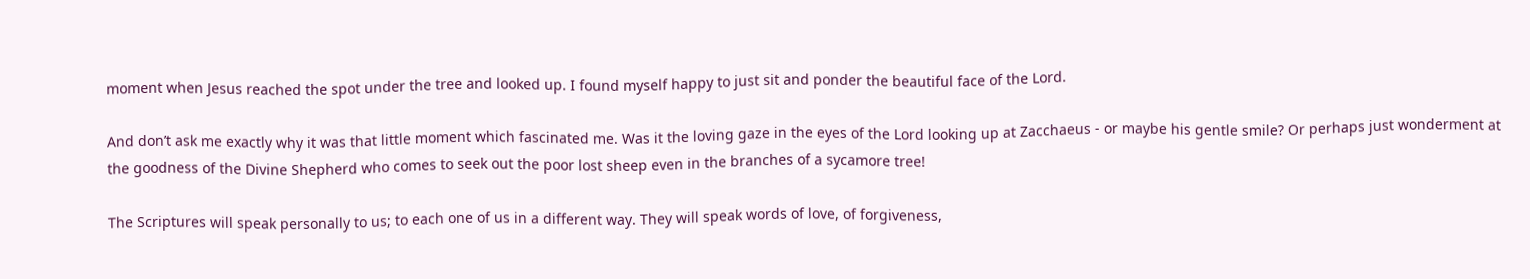moment when Jesus reached the spot under the tree and looked up. I found myself happy to just sit and ponder the beautiful face of the Lord.

And don’t ask me exactly why it was that little moment which fascinated me. Was it the loving gaze in the eyes of the Lord looking up at Zacchaeus - or maybe his gentle smile? Or perhaps just wonderment at the goodness of the Divine Shepherd who comes to seek out the poor lost sheep even in the branches of a sycamore tree!

The Scriptures will speak personally to us; to each one of us in a different way. They will speak words of love, of forgiveness,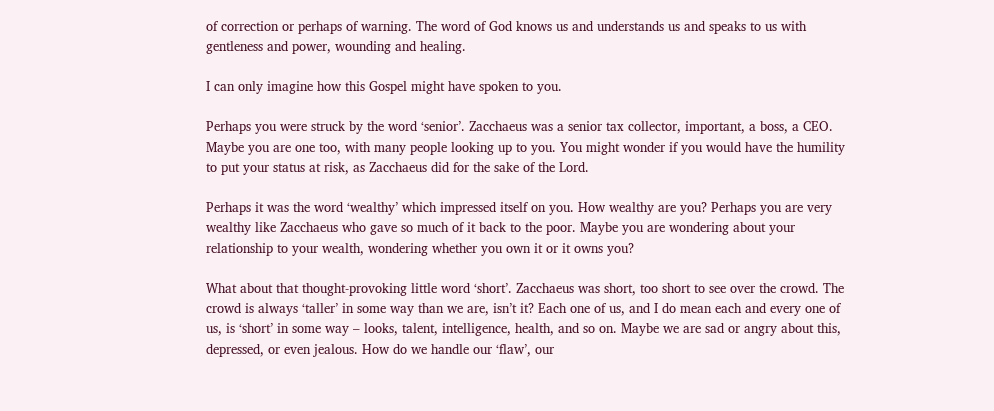of correction or perhaps of warning. The word of God knows us and understands us and speaks to us with gentleness and power, wounding and healing.

I can only imagine how this Gospel might have spoken to you.

Perhaps you were struck by the word ‘senior’. Zacchaeus was a senior tax collector, important, a boss, a CEO. Maybe you are one too, with many people looking up to you. You might wonder if you would have the humility to put your status at risk, as Zacchaeus did for the sake of the Lord.

Perhaps it was the word ‘wealthy’ which impressed itself on you. How wealthy are you? Perhaps you are very wealthy like Zacchaeus who gave so much of it back to the poor. Maybe you are wondering about your relationship to your wealth, wondering whether you own it or it owns you?

What about that thought-provoking little word ‘short’. Zacchaeus was short, too short to see over the crowd. The crowd is always ‘taller’ in some way than we are, isn’t it? Each one of us, and I do mean each and every one of us, is ‘short’ in some way – looks, talent, intelligence, health, and so on. Maybe we are sad or angry about this, depressed, or even jealous. How do we handle our ‘flaw’, our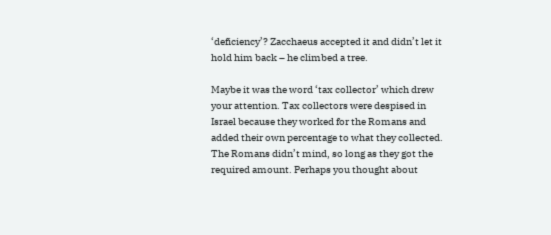‘deficiency’? Zacchaeus accepted it and didn’t let it hold him back – he climbed a tree.

Maybe it was the word ‘tax collector’ which drew your attention. Tax collectors were despised in Israel because they worked for the Romans and added their own percentage to what they collected. The Romans didn’t mind, so long as they got the required amount. Perhaps you thought about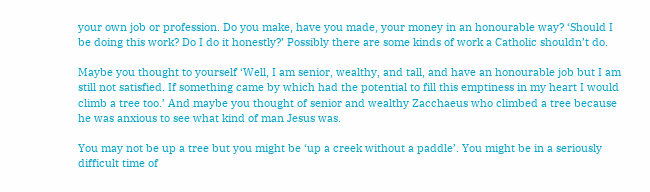your own job or profession. Do you make, have you made, your money in an honourable way? ‘Should I be doing this work? Do I do it honestly?’ Possibly there are some kinds of work a Catholic shouldn’t do.

Maybe you thought to yourself ‘Well, I am senior, wealthy, and tall, and have an honourable job but I am still not satisfied. If something came by which had the potential to fill this emptiness in my heart I would climb a tree too.’ And maybe you thought of senior and wealthy Zacchaeus who climbed a tree because he was anxious to see what kind of man Jesus was.

You may not be up a tree but you might be ‘up a creek without a paddle’. You might be in a seriously difficult time of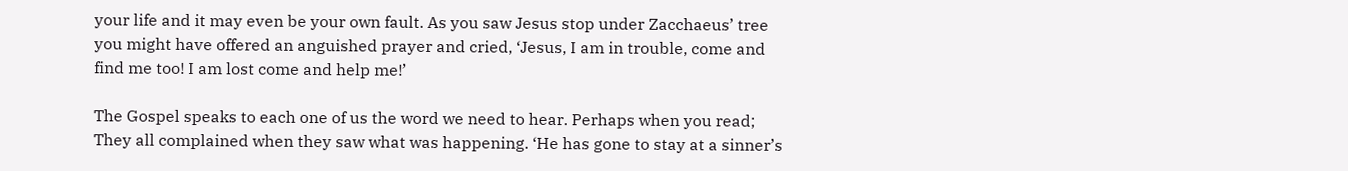your life and it may even be your own fault. As you saw Jesus stop under Zacchaeus’ tree you might have offered an anguished prayer and cried, ‘Jesus, I am in trouble, come and find me too! I am lost come and help me!’

The Gospel speaks to each one of us the word we need to hear. Perhaps when you read; They all complained when they saw what was happening. ‘He has gone to stay at a sinner’s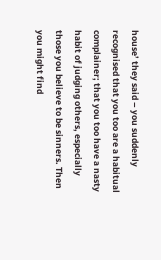house’ they said – you suddenly recognised that you too are a habitual complainer; that you too have a nasty habit of judging others, especially those you believe to be sinners. Then you might find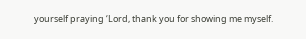yourself praying ‘Lord, thank you for showing me myself.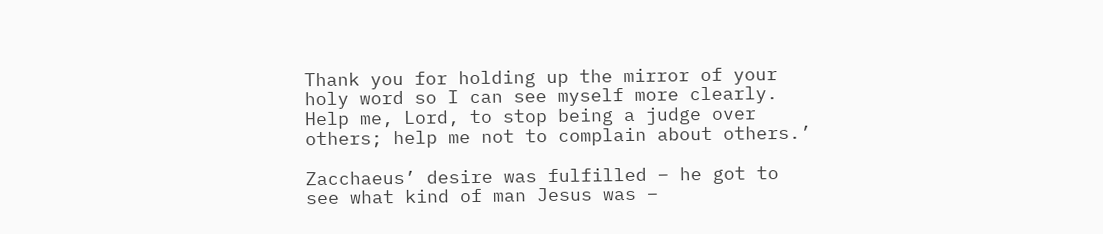Thank you for holding up the mirror of your holy word so I can see myself more clearly. Help me, Lord, to stop being a judge over others; help me not to complain about others.’

Zacchaeus’ desire was fulfilled – he got to see what kind of man Jesus was –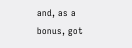and, as a bonus, got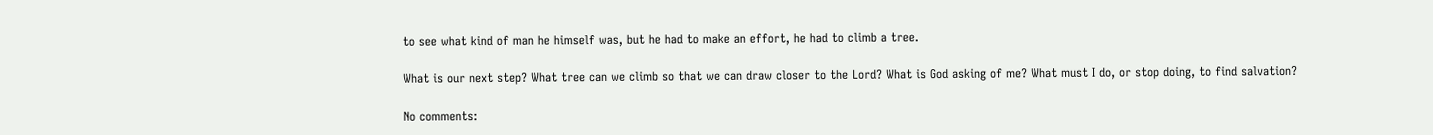to see what kind of man he himself was, but he had to make an effort, he had to climb a tree.

What is our next step? What tree can we climb so that we can draw closer to the Lord? What is God asking of me? What must I do, or stop doing, to find salvation?

No comments: